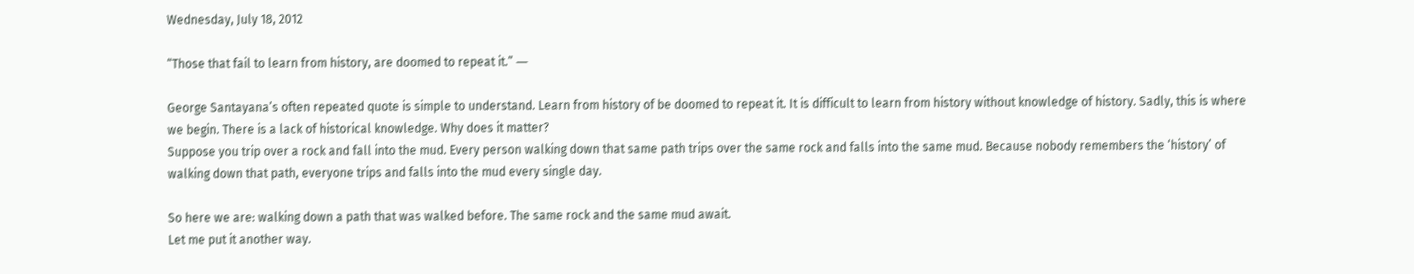Wednesday, July 18, 2012

“Those that fail to learn from history, are doomed to repeat it.” ―

George Santayana’s often repeated quote is simple to understand. Learn from history of be doomed to repeat it. It is difficult to learn from history without knowledge of history. Sadly, this is where we begin. There is a lack of historical knowledge. Why does it matter?
Suppose you trip over a rock and fall into the mud. Every person walking down that same path trips over the same rock and falls into the same mud. Because nobody remembers the ‘history’ of walking down that path, everyone trips and falls into the mud every single day.

So here we are: walking down a path that was walked before. The same rock and the same mud await.
Let me put it another way.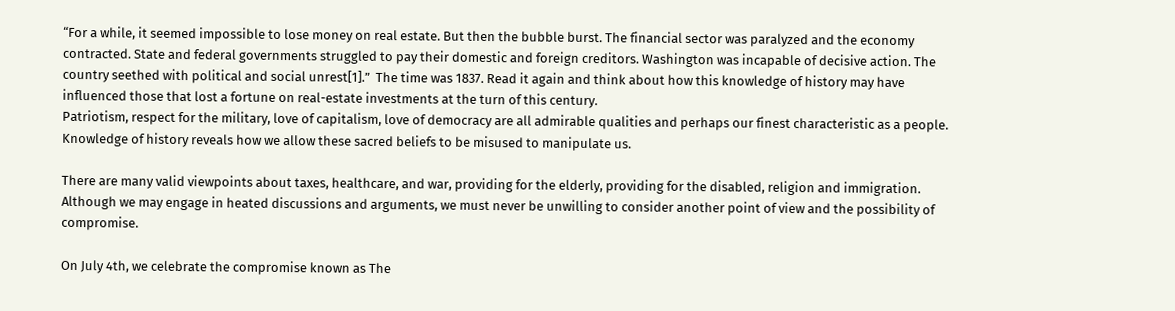“For a while, it seemed impossible to lose money on real estate. But then the bubble burst. The financial sector was paralyzed and the economy contracted. State and federal governments struggled to pay their domestic and foreign creditors. Washington was incapable of decisive action. The country seethed with political and social unrest[1].”  The time was 1837. Read it again and think about how this knowledge of history may have influenced those that lost a fortune on real-estate investments at the turn of this century.
Patriotism, respect for the military, love of capitalism, love of democracy are all admirable qualities and perhaps our finest characteristic as a people. Knowledge of history reveals how we allow these sacred beliefs to be misused to manipulate us.

There are many valid viewpoints about taxes, healthcare, and war, providing for the elderly, providing for the disabled, religion and immigration. Although we may engage in heated discussions and arguments, we must never be unwilling to consider another point of view and the possibility of compromise.

On July 4th, we celebrate the compromise known as The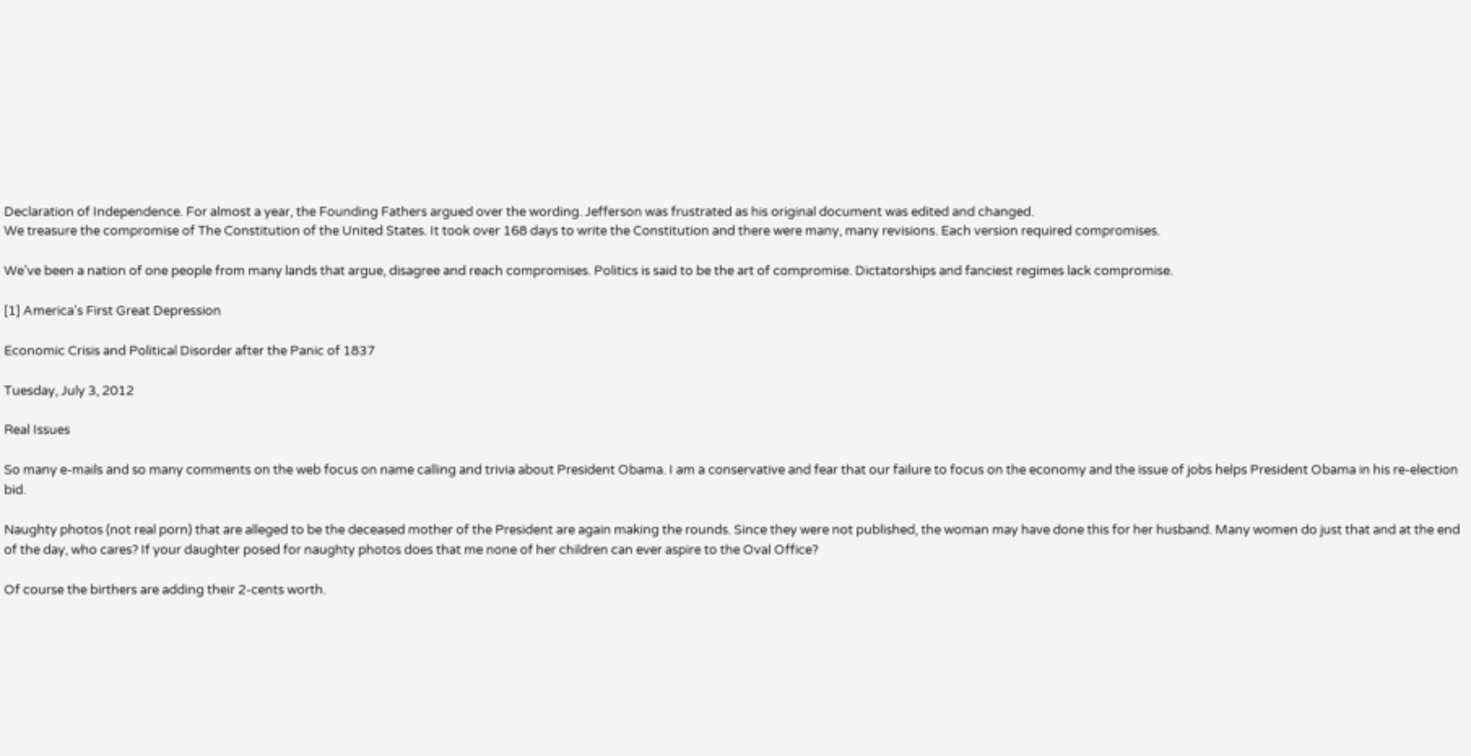Declaration of Independence. For almost a year, the Founding Fathers argued over the wording. Jefferson was frustrated as his original document was edited and changed.
We treasure the compromise of The Constitution of the United States. It took over 168 days to write the Constitution and there were many, many revisions. Each version required compromises.

We’ve been a nation of one people from many lands that argue, disagree and reach compromises. Politics is said to be the art of compromise. Dictatorships and fanciest regimes lack compromise.

[1] America's First Great Depression

Economic Crisis and Political Disorder after the Panic of 1837

Tuesday, July 3, 2012

Real Issues

So many e-mails and so many comments on the web focus on name calling and trivia about President Obama. I am a conservative and fear that our failure to focus on the economy and the issue of jobs helps President Obama in his re-election bid.

Naughty photos (not real porn) that are alleged to be the deceased mother of the President are again making the rounds. Since they were not published, the woman may have done this for her husband. Many women do just that and at the end of the day, who cares? If your daughter posed for naughty photos does that me none of her children can ever aspire to the Oval Office?

Of course the birthers are adding their 2-cents worth.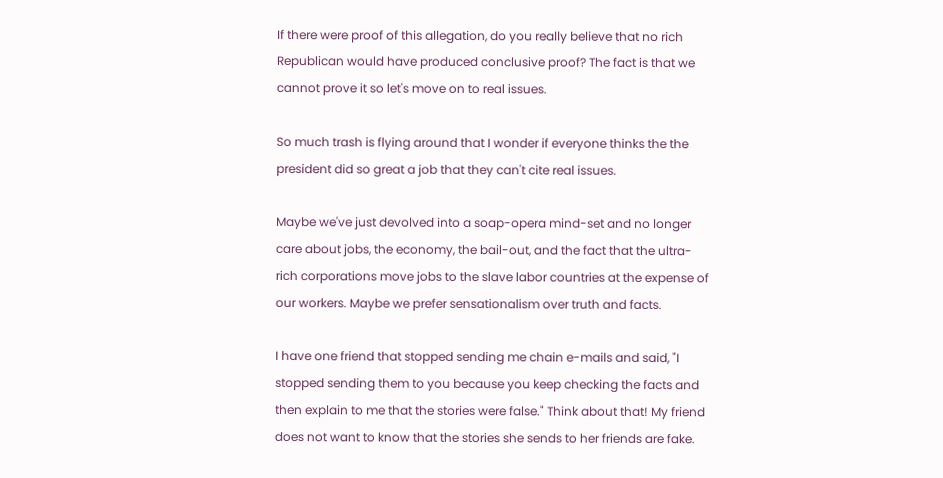If there were proof of this allegation, do you really believe that no rich Republican would have produced conclusive proof? The fact is that we cannot prove it so let's move on to real issues.

So much trash is flying around that I wonder if everyone thinks the the president did so great a job that they can't cite real issues.

Maybe we've just devolved into a soap-opera mind-set and no longer care about jobs, the economy, the bail-out, and the fact that the ultra-rich corporations move jobs to the slave labor countries at the expense of our workers. Maybe we prefer sensationalism over truth and facts.

I have one friend that stopped sending me chain e-mails and said, "I stopped sending them to you because you keep checking the facts and then explain to me that the stories were false." Think about that! My friend does not want to know that the stories she sends to her friends are fake.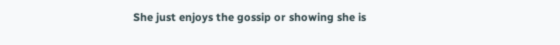She just enjoys the gossip or showing she is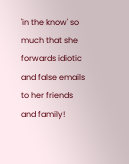'in the know' so much that she forwards idiotic and false emails to her friends and family!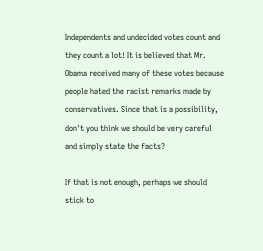Independents and undecided votes count and they count a lot! It is believed that Mr. Obama received many of these votes because people hated the racist remarks made by conservatives. Since that is a possibility, don't you think we should be very careful and simply state the facts?

If that is not enough, perhaps we should stick to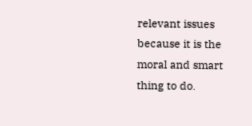relevant issues because it is the moral and smart thing to do.